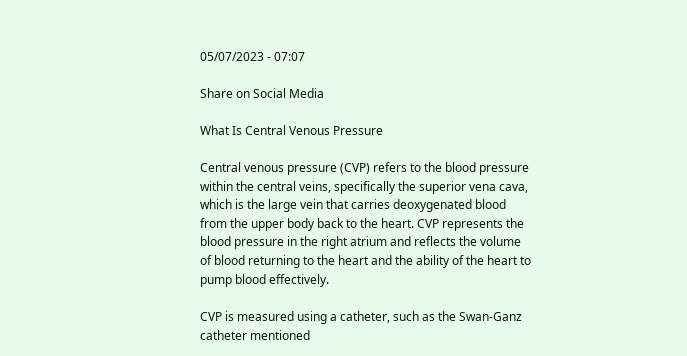05/07/2023 - 07:07

Share on Social Media

What Is Central Venous Pressure

Central venous pressure (CVP) refers to the blood pressure within the central veins, specifically the superior vena cava, which is the large vein that carries deoxygenated blood from the upper body back to the heart. CVP represents the blood pressure in the right atrium and reflects the volume of blood returning to the heart and the ability of the heart to pump blood effectively.

CVP is measured using a catheter, such as the Swan-Ganz catheter mentioned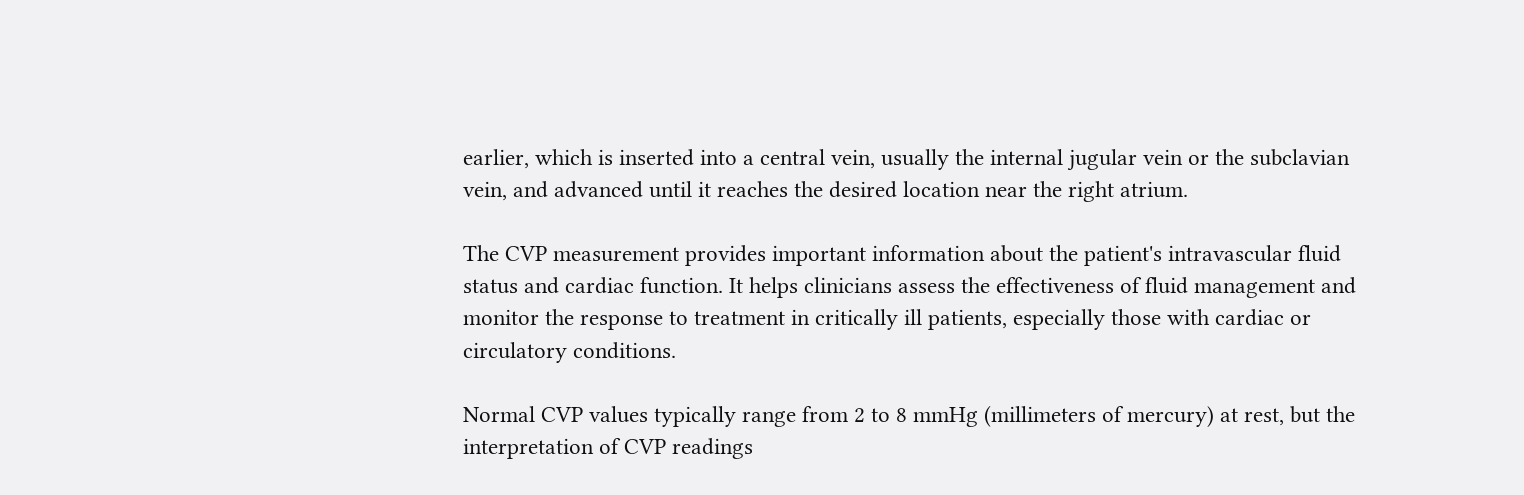earlier, which is inserted into a central vein, usually the internal jugular vein or the subclavian vein, and advanced until it reaches the desired location near the right atrium.

The CVP measurement provides important information about the patient's intravascular fluid status and cardiac function. It helps clinicians assess the effectiveness of fluid management and monitor the response to treatment in critically ill patients, especially those with cardiac or circulatory conditions.

Normal CVP values typically range from 2 to 8 mmHg (millimeters of mercury) at rest, but the interpretation of CVP readings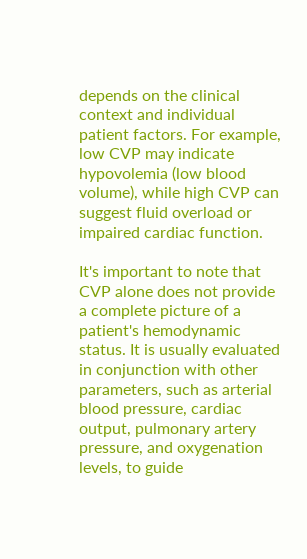depends on the clinical context and individual patient factors. For example, low CVP may indicate hypovolemia (low blood volume), while high CVP can suggest fluid overload or impaired cardiac function.

It's important to note that CVP alone does not provide a complete picture of a patient's hemodynamic status. It is usually evaluated in conjunction with other parameters, such as arterial blood pressure, cardiac output, pulmonary artery pressure, and oxygenation levels, to guide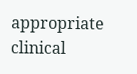appropriate clinical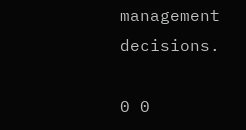management decisions.

0 0